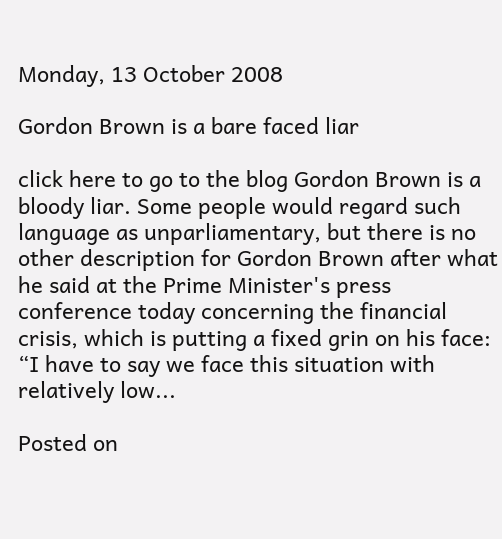Monday, 13 October 2008

Gordon Brown is a bare faced liar

click here to go to the blog Gordon Brown is a bloody liar. Some people would regard such language as unparliamentary, but there is no other description for Gordon Brown after what he said at the Prime Minister's press conference today concerning the financial crisis, which is putting a fixed grin on his face: “I have to say we face this situation with relatively low...

Posted on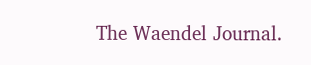The Waendel Journal.